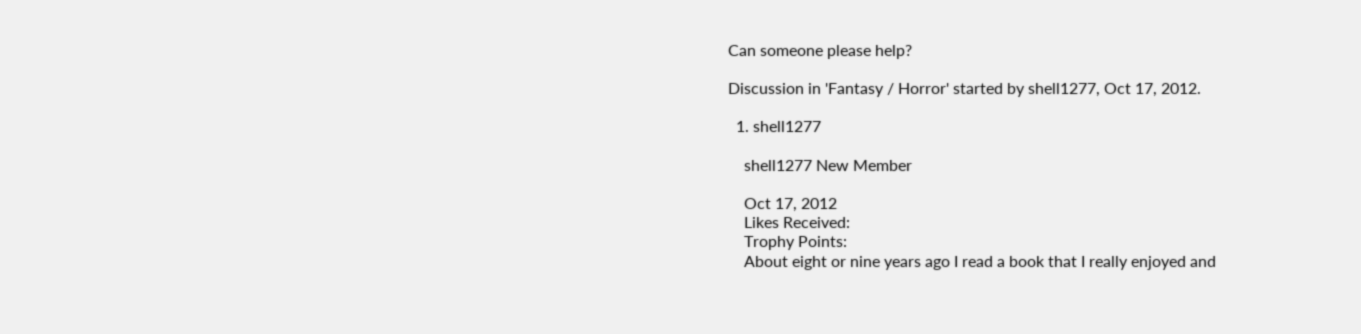Can someone please help?

Discussion in 'Fantasy / Horror' started by shell1277, Oct 17, 2012.

  1. shell1277

    shell1277 New Member

    Oct 17, 2012
    Likes Received:
    Trophy Points:
    About eight or nine years ago I read a book that I really enjoyed and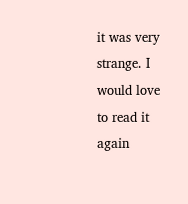it was very strange. I would love to read it again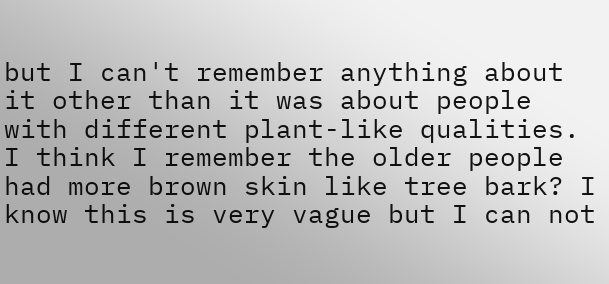but I can't remember anything about it other than it was about people with different plant-like qualities. I think I remember the older people had more brown skin like tree bark? I know this is very vague but I can not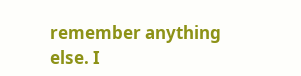remember anything else. I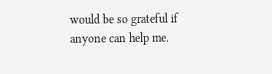would be so grateful if anyone can help me.